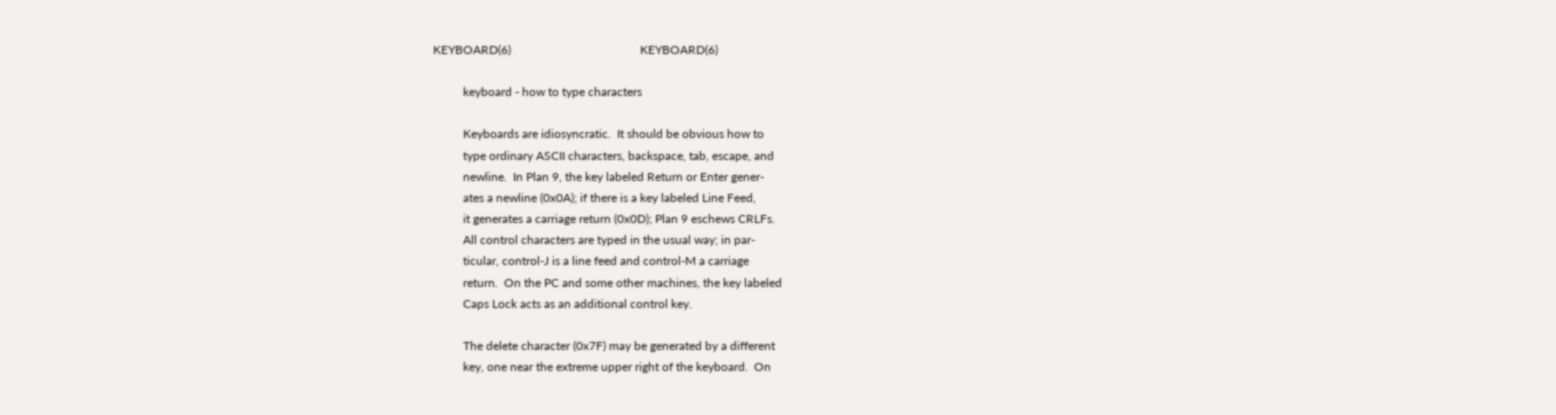KEYBOARD(6)                                           KEYBOARD(6)

          keyboard - how to type characters

          Keyboards are idiosyncratic.  It should be obvious how to
          type ordinary ASCII characters, backspace, tab, escape, and
          newline.  In Plan 9, the key labeled Return or Enter gener-
          ates a newline (0x0A); if there is a key labeled Line Feed,
          it generates a carriage return (0x0D); Plan 9 eschews CRLFs.
          All control characters are typed in the usual way; in par-
          ticular, control-J is a line feed and control-M a carriage
          return.  On the PC and some other machines, the key labeled
          Caps Lock acts as an additional control key.

          The delete character (0x7F) may be generated by a different
          key, one near the extreme upper right of the keyboard.  On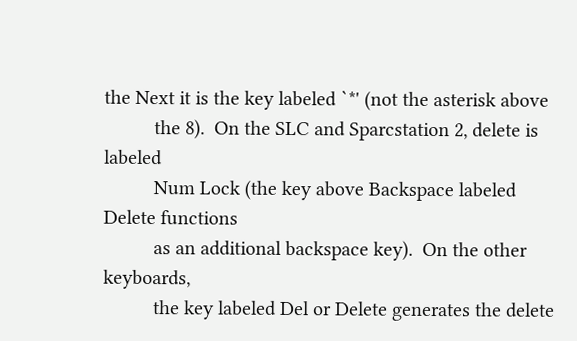the Next it is the key labeled `*' (not the asterisk above
          the 8).  On the SLC and Sparcstation 2, delete is labeled
          Num Lock (the key above Backspace labeled Delete functions
          as an additional backspace key).  On the other keyboards,
          the key labeled Del or Delete generates the delete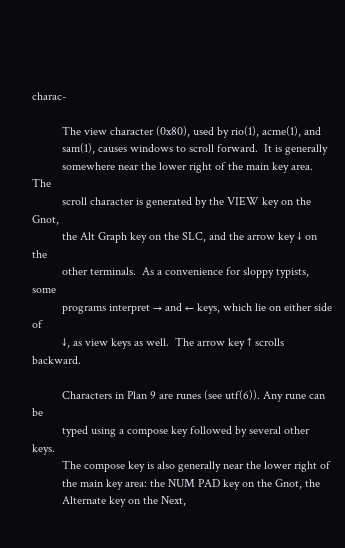charac-

          The view character (0x80), used by rio(1), acme(1), and
          sam(1), causes windows to scroll forward.  It is generally
          somewhere near the lower right of the main key area.  The
          scroll character is generated by the VIEW key on the Gnot,
          the Alt Graph key on the SLC, and the arrow key ↓ on the
          other terminals.  As a convenience for sloppy typists, some
          programs interpret → and ← keys, which lie on either side of
          ↓, as view keys as well.  The arrow key ↑ scrolls backward.

          Characters in Plan 9 are runes (see utf(6)). Any rune can be
          typed using a compose key followed by several other keys.
          The compose key is also generally near the lower right of
          the main key area: the NUM PAD key on the Gnot, the
          Alternate key on the Next,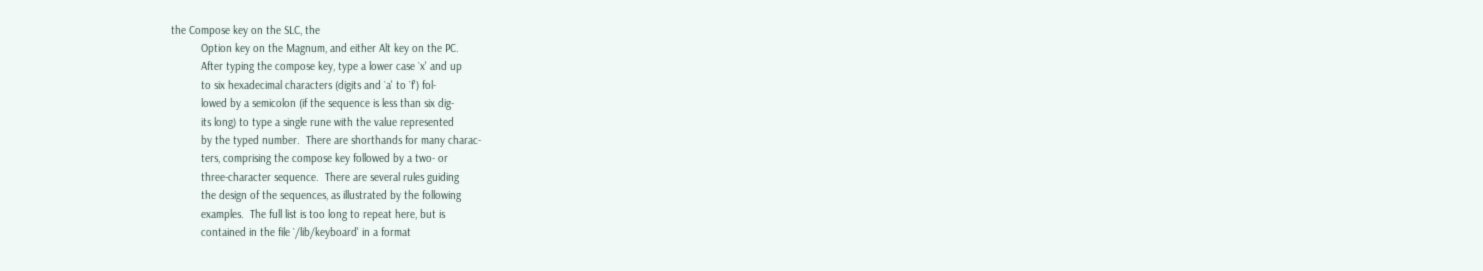the Compose key on the SLC, the
          Option key on the Magnum, and either Alt key on the PC.
          After typing the compose key, type a lower case `x' and up
          to six hexadecimal characters (digits and `a' to `f') fol-
          lowed by a semicolon (if the sequence is less than six dig-
          its long) to type a single rune with the value represented
          by the typed number.  There are shorthands for many charac-
          ters, comprising the compose key followed by a two- or
          three-character sequence.  There are several rules guiding
          the design of the sequences, as illustrated by the following
          examples.  The full list is too long to repeat here, but is
          contained in the file `/lib/keyboard' in a format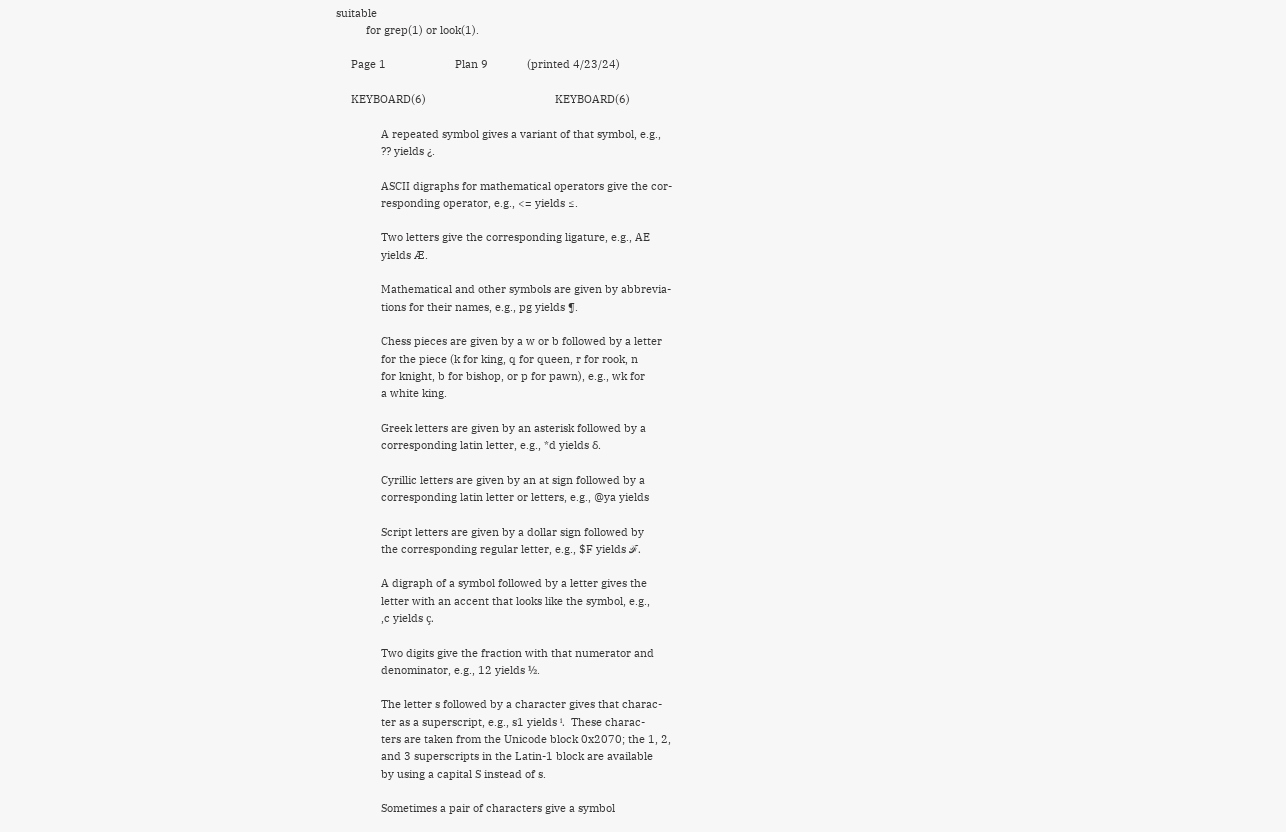suitable
          for grep(1) or look(1).

     Page 1                       Plan 9             (printed 4/23/24)

     KEYBOARD(6)                                           KEYBOARD(6)

               A repeated symbol gives a variant of that symbol, e.g.,
               ?? yields ¿.

               ASCII digraphs for mathematical operators give the cor-
               responding operator, e.g., <= yields ≤.

               Two letters give the corresponding ligature, e.g., AE
               yields Æ.

               Mathematical and other symbols are given by abbrevia-
               tions for their names, e.g., pg yields ¶.

               Chess pieces are given by a w or b followed by a letter
               for the piece (k for king, q for queen, r for rook, n
               for knight, b for bishop, or p for pawn), e.g., wk for
               a white king.

               Greek letters are given by an asterisk followed by a
               corresponding latin letter, e.g., *d yields δ.

               Cyrillic letters are given by an at sign followed by a
               corresponding latin letter or letters, e.g., @ya yields

               Script letters are given by a dollar sign followed by
               the corresponding regular letter, e.g., $F yields ℱ.

               A digraph of a symbol followed by a letter gives the
               letter with an accent that looks like the symbol, e.g.,
               ,c yields ç.

               Two digits give the fraction with that numerator and
               denominator, e.g., 12 yields ½.

               The letter s followed by a character gives that charac-
               ter as a superscript, e.g., s1 yields ⁱ.  These charac-
               ters are taken from the Unicode block 0x2070; the 1, 2,
               and 3 superscripts in the Latin-1 block are available
               by using a capital S instead of s.

               Sometimes a pair of characters give a symbol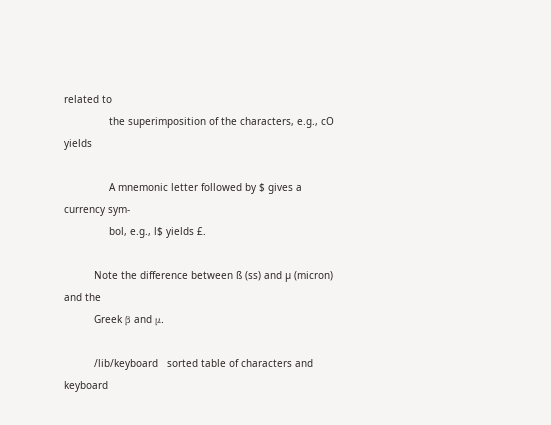related to
               the superimposition of the characters, e.g., cO yields

               A mnemonic letter followed by $ gives a currency sym-
               bol, e.g., l$ yields £.

          Note the difference between ß (ss) and µ (micron) and the
          Greek β and μ.

          /lib/keyboard   sorted table of characters and keyboard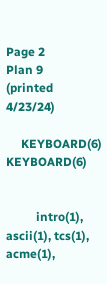Page 2                       Plan 9             (printed 4/23/24)

     KEYBOARD(6)                                           KEYBOARD(6)


          intro(1), ascii(1), tcs(1), acme(1),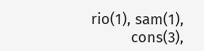rio(1), sam(1),
          cons(3),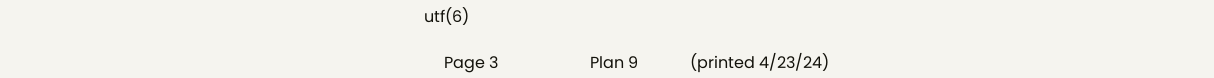utf(6)

     Page 3                       Plan 9             (printed 4/23/24)